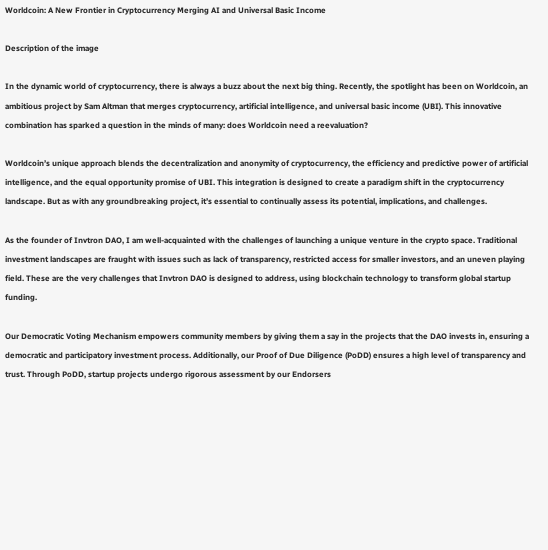Worldcoin: A New Frontier in Cryptocurrency Merging AI and Universal Basic Income

Description of the image

In the dynamic world of cryptocurrency, there is always a buzz about the next big thing. Recently, the spotlight has been on Worldcoin, an ambitious project by Sam Altman that merges cryptocurrency, artificial intelligence, and universal basic income (UBI). This innovative combination has sparked a question in the minds of many: does Worldcoin need a reevaluation?

Worldcoin’s unique approach blends the decentralization and anonymity of cryptocurrency, the efficiency and predictive power of artificial intelligence, and the equal opportunity promise of UBI. This integration is designed to create a paradigm shift in the cryptocurrency landscape. But as with any groundbreaking project, it’s essential to continually assess its potential, implications, and challenges.

As the founder of Invtron DAO, I am well-acquainted with the challenges of launching a unique venture in the crypto space. Traditional investment landscapes are fraught with issues such as lack of transparency, restricted access for smaller investors, and an uneven playing field. These are the very challenges that Invtron DAO is designed to address, using blockchain technology to transform global startup funding.

Our Democratic Voting Mechanism empowers community members by giving them a say in the projects that the DAO invests in, ensuring a democratic and participatory investment process. Additionally, our Proof of Due Diligence (PoDD) ensures a high level of transparency and trust. Through PoDD, startup projects undergo rigorous assessment by our Endorsers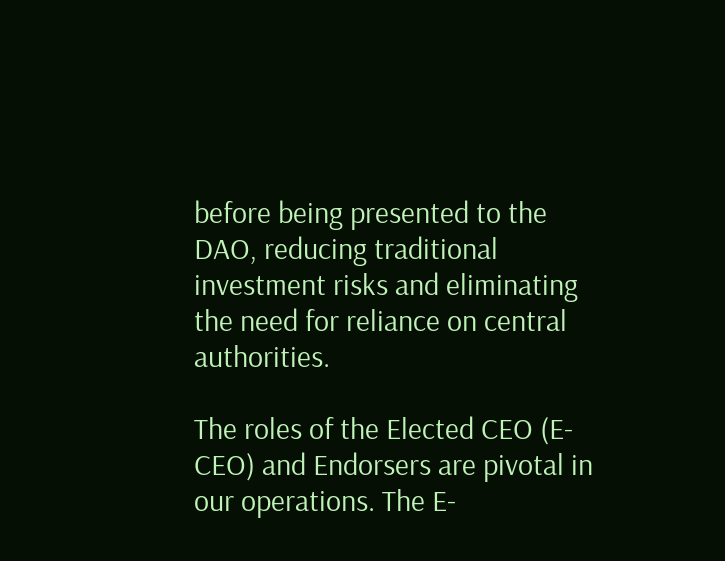before being presented to the DAO, reducing traditional investment risks and eliminating the need for reliance on central authorities.

The roles of the Elected CEO (E-CEO) and Endorsers are pivotal in our operations. The E-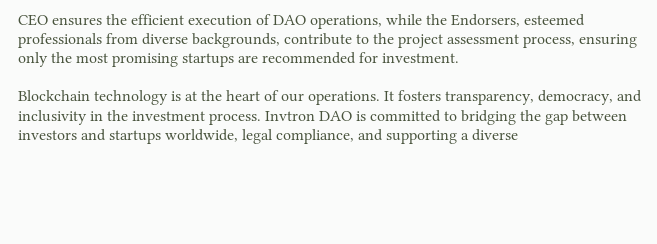CEO ensures the efficient execution of DAO operations, while the Endorsers, esteemed professionals from diverse backgrounds, contribute to the project assessment process, ensuring only the most promising startups are recommended for investment.

Blockchain technology is at the heart of our operations. It fosters transparency, democracy, and inclusivity in the investment process. Invtron DAO is committed to bridging the gap between investors and startups worldwide, legal compliance, and supporting a diverse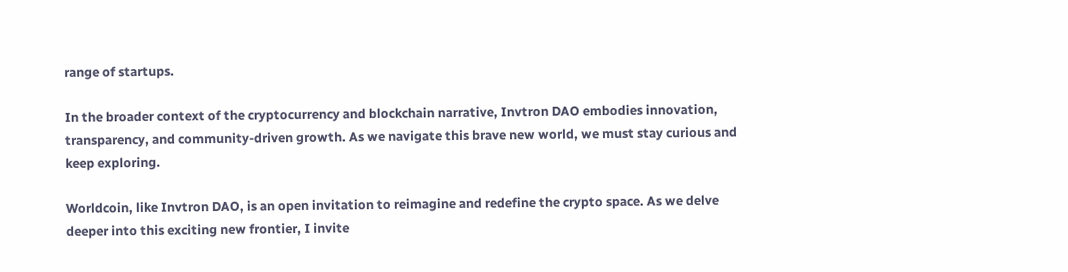range of startups.

In the broader context of the cryptocurrency and blockchain narrative, Invtron DAO embodies innovation, transparency, and community-driven growth. As we navigate this brave new world, we must stay curious and keep exploring.

Worldcoin, like Invtron DAO, is an open invitation to reimagine and redefine the crypto space. As we delve deeper into this exciting new frontier, I invite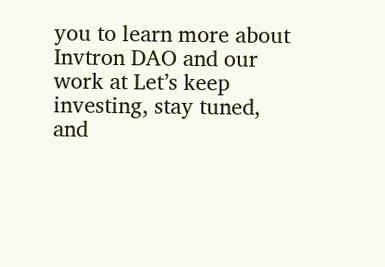you to learn more about Invtron DAO and our work at Let’s keep investing, stay tuned, and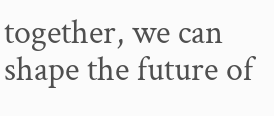together, we can shape the future of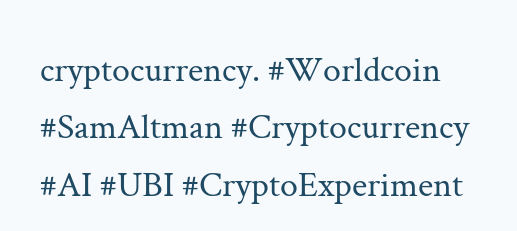cryptocurrency. #Worldcoin #SamAltman #Cryptocurrency #AI #UBI #CryptoExperiment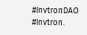#InvtronDAO #Invtron.